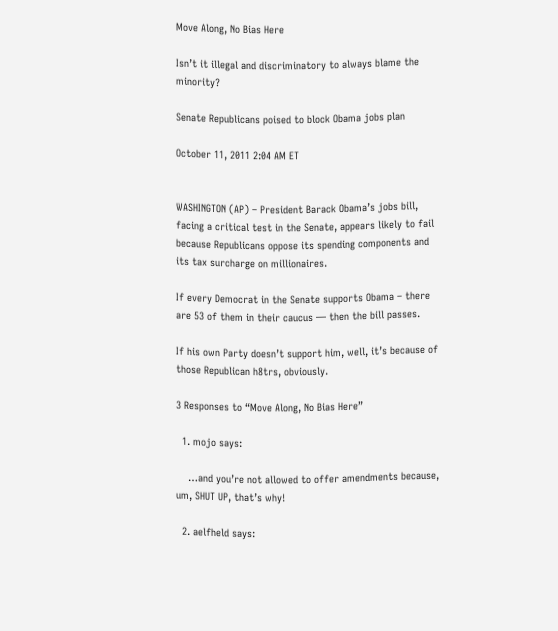Move Along, No Bias Here

Isn’t it illegal and discriminatory to always blame the minority?

Senate Republicans poised to block Obama jobs plan

October 11, 2011 2:04 AM ET


WASHINGTON (AP) – President Barack Obama’s jobs bill, facing a critical test in the Senate, appears likely to fail because Republicans oppose its spending components and its tax surcharge on millionaires.

If every Democrat in the Senate supports Obama – there are 53 of them in their caucus — then the bill passes.

If his own Party doesn’t support him, well, it’s because of those Republican h8trs, obviously.

3 Responses to “Move Along, No Bias Here”

  1. mojo says:

    …and you’re not allowed to offer amendments because, um, SHUT UP, that’s why!

  2. aelfheld says: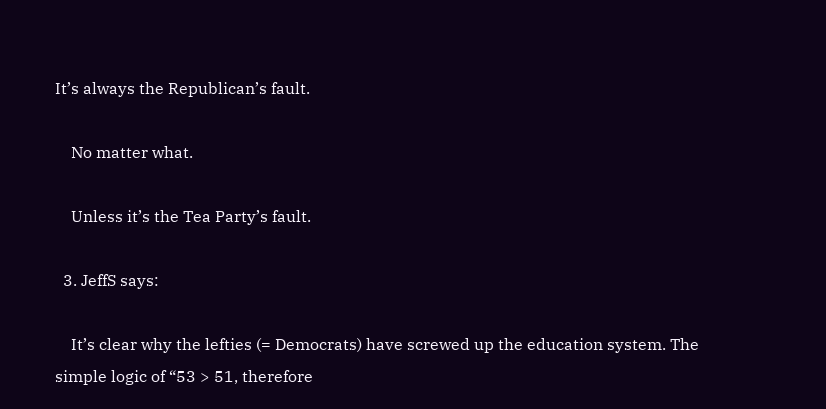It’s always the Republican’s fault.

    No matter what.

    Unless it’s the Tea Party’s fault.

  3. JeffS says:

    It’s clear why the lefties (= Democrats) have screwed up the education system. The simple logic of “53 > 51, therefore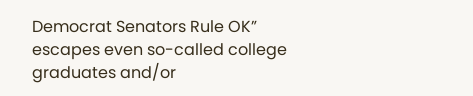Democrat Senators Rule OK” escapes even so-called college graduates and/or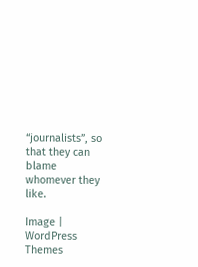“journalists”, so that they can blame whomever they like.

Image | WordPress Themes